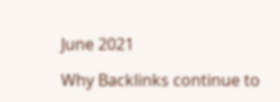June 2021

Why Backlinks continue to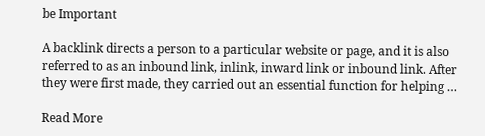be Important

A backlink directs a person to a particular website or page, and it is also referred to as an inbound link, inlink, inward link or inbound link. After they were first made, they carried out an essential function for helping …

Read More